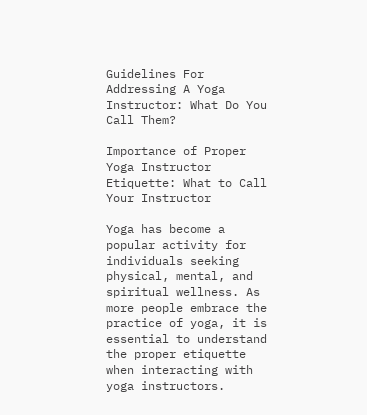Guidelines For Addressing A Yoga Instructor: What Do You Call Them?

Importance of Proper Yoga Instructor Etiquette: What to Call Your Instructor

Yoga has become a popular activity for individuals seeking physical, mental, and spiritual wellness. As more people embrace the practice of yoga, it is essential to understand the proper etiquette when interacting with yoga instructors.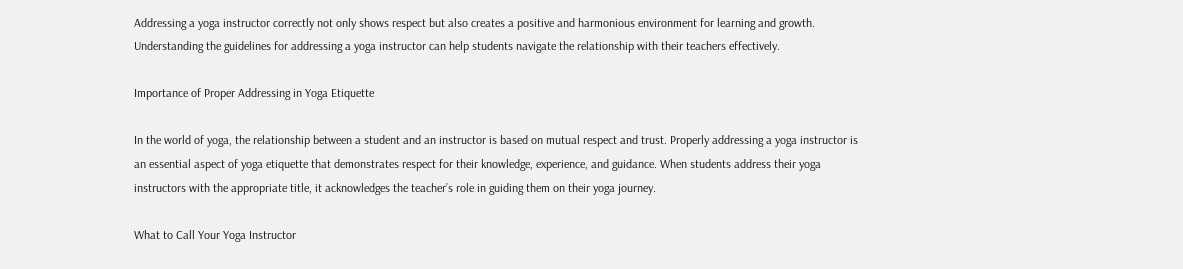Addressing a yoga instructor correctly not only shows respect but also creates a positive and harmonious environment for learning and growth. Understanding the guidelines for addressing a yoga instructor can help students navigate the relationship with their teachers effectively.

Importance of Proper Addressing in Yoga Etiquette

In the world of yoga, the relationship between a student and an instructor is based on mutual respect and trust. Properly addressing a yoga instructor is an essential aspect of yoga etiquette that demonstrates respect for their knowledge, experience, and guidance. When students address their yoga instructors with the appropriate title, it acknowledges the teacher’s role in guiding them on their yoga journey.

What to Call Your Yoga Instructor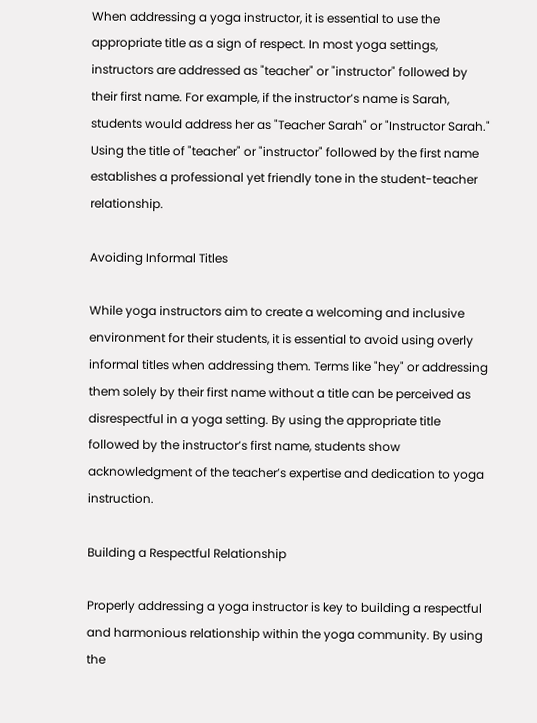When addressing a yoga instructor, it is essential to use the appropriate title as a sign of respect. In most yoga settings, instructors are addressed as "teacher" or "instructor" followed by their first name. For example, if the instructor’s name is Sarah, students would address her as "Teacher Sarah" or "Instructor Sarah." Using the title of "teacher" or "instructor" followed by the first name establishes a professional yet friendly tone in the student-teacher relationship.

Avoiding Informal Titles

While yoga instructors aim to create a welcoming and inclusive environment for their students, it is essential to avoid using overly informal titles when addressing them. Terms like "hey" or addressing them solely by their first name without a title can be perceived as disrespectful in a yoga setting. By using the appropriate title followed by the instructor’s first name, students show acknowledgment of the teacher’s expertise and dedication to yoga instruction.

Building a Respectful Relationship

Properly addressing a yoga instructor is key to building a respectful and harmonious relationship within the yoga community. By using the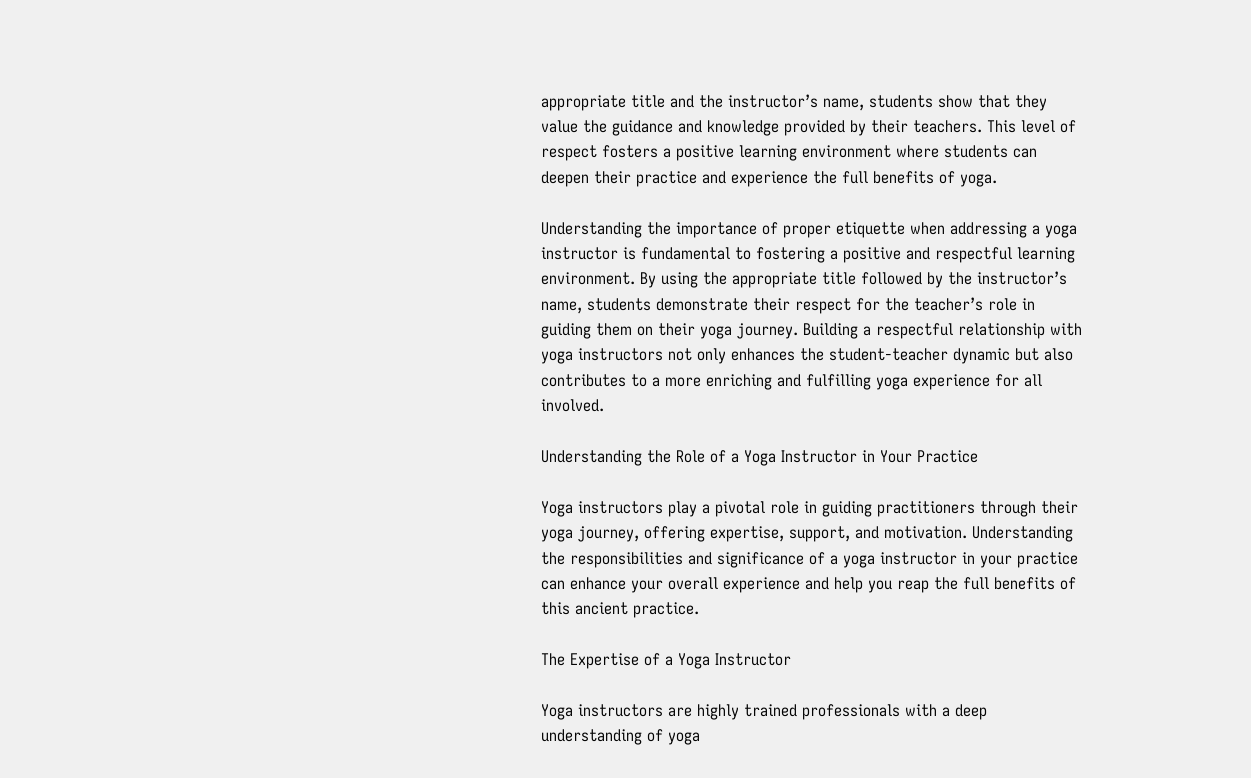appropriate title and the instructor’s name, students show that they value the guidance and knowledge provided by their teachers. This level of respect fosters a positive learning environment where students can deepen their practice and experience the full benefits of yoga.

Understanding the importance of proper etiquette when addressing a yoga instructor is fundamental to fostering a positive and respectful learning environment. By using the appropriate title followed by the instructor’s name, students demonstrate their respect for the teacher’s role in guiding them on their yoga journey. Building a respectful relationship with yoga instructors not only enhances the student-teacher dynamic but also contributes to a more enriching and fulfilling yoga experience for all involved.

Understanding the Role of a Yoga Instructor in Your Practice

Yoga instructors play a pivotal role in guiding practitioners through their yoga journey, offering expertise, support, and motivation. Understanding the responsibilities and significance of a yoga instructor in your practice can enhance your overall experience and help you reap the full benefits of this ancient practice.

The Expertise of a Yoga Instructor

Yoga instructors are highly trained professionals with a deep understanding of yoga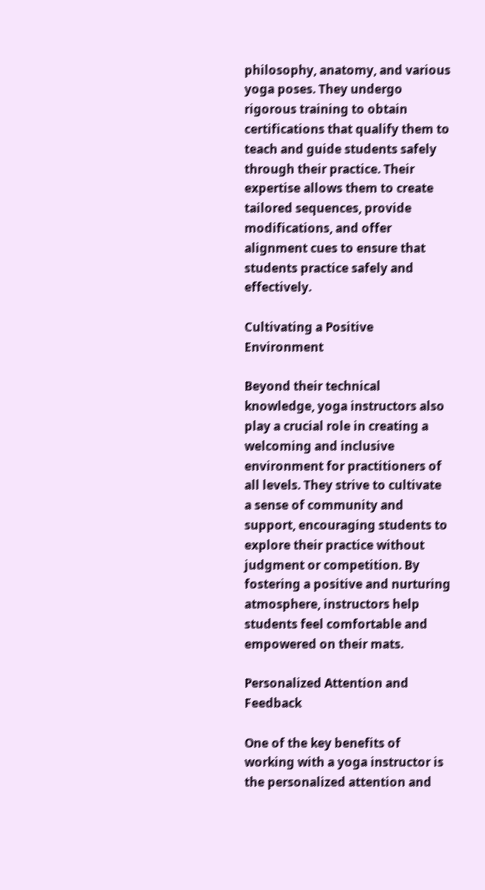philosophy, anatomy, and various yoga poses. They undergo rigorous training to obtain certifications that qualify them to teach and guide students safely through their practice. Their expertise allows them to create tailored sequences, provide modifications, and offer alignment cues to ensure that students practice safely and effectively.

Cultivating a Positive Environment

Beyond their technical knowledge, yoga instructors also play a crucial role in creating a welcoming and inclusive environment for practitioners of all levels. They strive to cultivate a sense of community and support, encouraging students to explore their practice without judgment or competition. By fostering a positive and nurturing atmosphere, instructors help students feel comfortable and empowered on their mats.

Personalized Attention and Feedback

One of the key benefits of working with a yoga instructor is the personalized attention and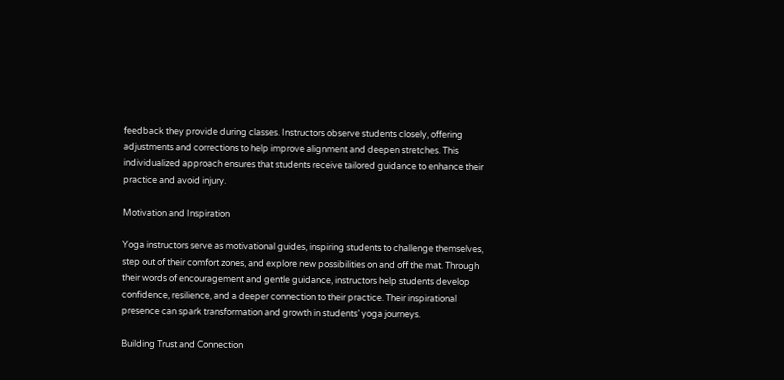feedback they provide during classes. Instructors observe students closely, offering adjustments and corrections to help improve alignment and deepen stretches. This individualized approach ensures that students receive tailored guidance to enhance their practice and avoid injury.

Motivation and Inspiration

Yoga instructors serve as motivational guides, inspiring students to challenge themselves, step out of their comfort zones, and explore new possibilities on and off the mat. Through their words of encouragement and gentle guidance, instructors help students develop confidence, resilience, and a deeper connection to their practice. Their inspirational presence can spark transformation and growth in students’ yoga journeys.

Building Trust and Connection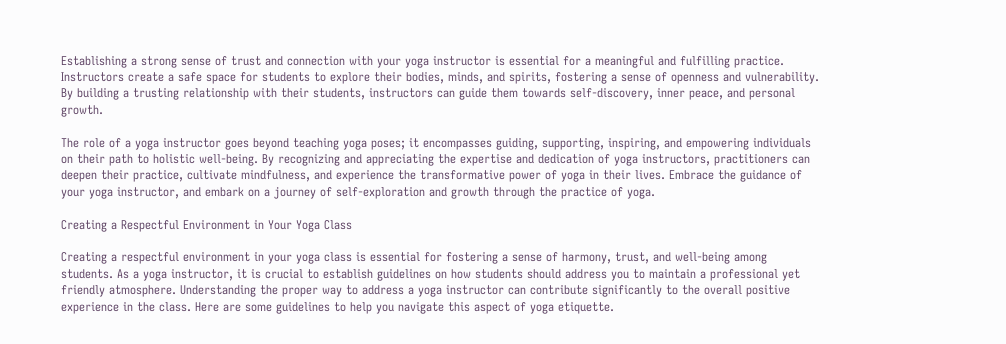Establishing a strong sense of trust and connection with your yoga instructor is essential for a meaningful and fulfilling practice. Instructors create a safe space for students to explore their bodies, minds, and spirits, fostering a sense of openness and vulnerability. By building a trusting relationship with their students, instructors can guide them towards self-discovery, inner peace, and personal growth.

The role of a yoga instructor goes beyond teaching yoga poses; it encompasses guiding, supporting, inspiring, and empowering individuals on their path to holistic well-being. By recognizing and appreciating the expertise and dedication of yoga instructors, practitioners can deepen their practice, cultivate mindfulness, and experience the transformative power of yoga in their lives. Embrace the guidance of your yoga instructor, and embark on a journey of self-exploration and growth through the practice of yoga.

Creating a Respectful Environment in Your Yoga Class

Creating a respectful environment in your yoga class is essential for fostering a sense of harmony, trust, and well-being among students. As a yoga instructor, it is crucial to establish guidelines on how students should address you to maintain a professional yet friendly atmosphere. Understanding the proper way to address a yoga instructor can contribute significantly to the overall positive experience in the class. Here are some guidelines to help you navigate this aspect of yoga etiquette.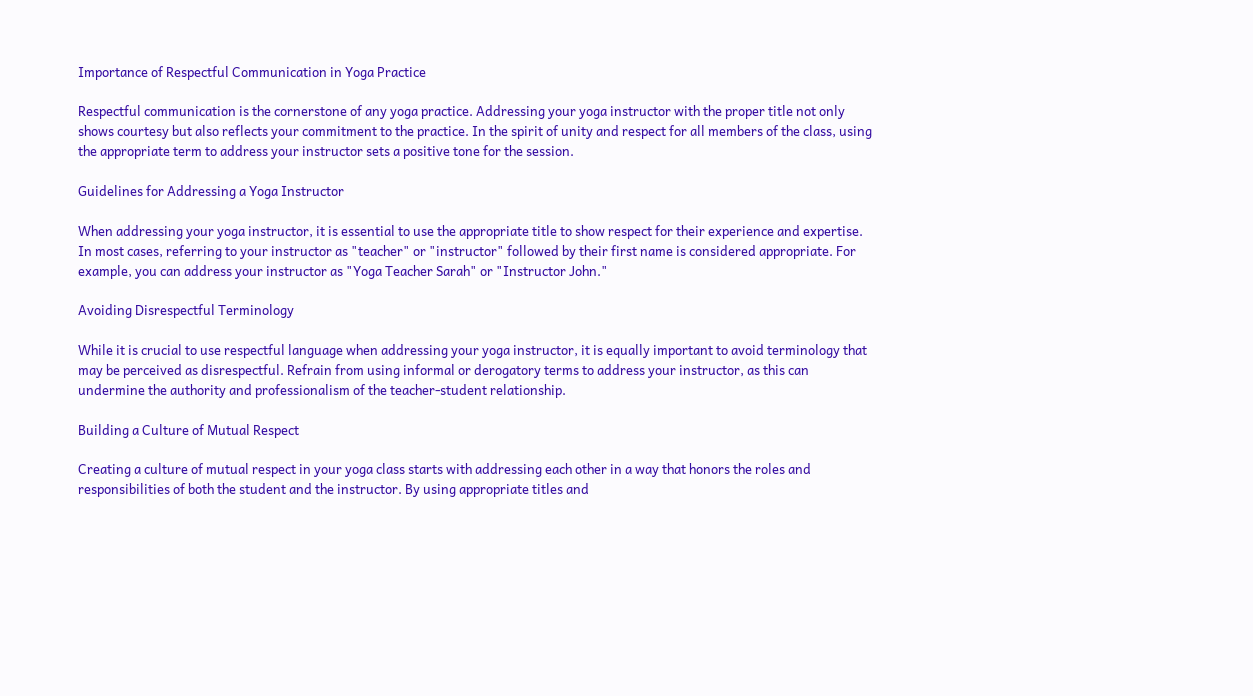Importance of Respectful Communication in Yoga Practice

Respectful communication is the cornerstone of any yoga practice. Addressing your yoga instructor with the proper title not only shows courtesy but also reflects your commitment to the practice. In the spirit of unity and respect for all members of the class, using the appropriate term to address your instructor sets a positive tone for the session.

Guidelines for Addressing a Yoga Instructor

When addressing your yoga instructor, it is essential to use the appropriate title to show respect for their experience and expertise. In most cases, referring to your instructor as "teacher" or "instructor" followed by their first name is considered appropriate. For example, you can address your instructor as "Yoga Teacher Sarah" or "Instructor John."

Avoiding Disrespectful Terminology

While it is crucial to use respectful language when addressing your yoga instructor, it is equally important to avoid terminology that may be perceived as disrespectful. Refrain from using informal or derogatory terms to address your instructor, as this can undermine the authority and professionalism of the teacher-student relationship.

Building a Culture of Mutual Respect

Creating a culture of mutual respect in your yoga class starts with addressing each other in a way that honors the roles and responsibilities of both the student and the instructor. By using appropriate titles and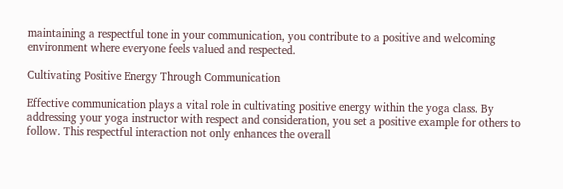maintaining a respectful tone in your communication, you contribute to a positive and welcoming environment where everyone feels valued and respected.

Cultivating Positive Energy Through Communication

Effective communication plays a vital role in cultivating positive energy within the yoga class. By addressing your yoga instructor with respect and consideration, you set a positive example for others to follow. This respectful interaction not only enhances the overall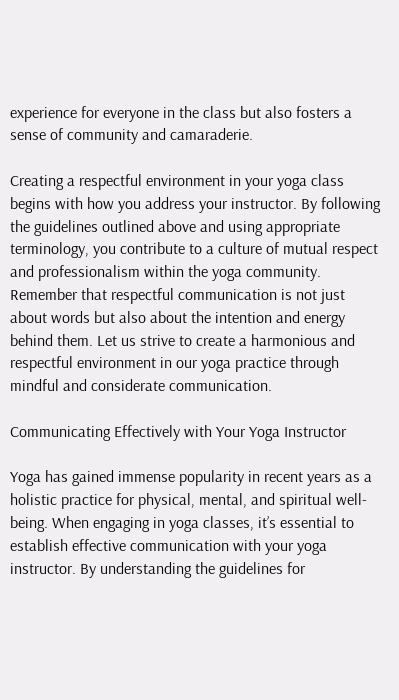experience for everyone in the class but also fosters a sense of community and camaraderie.

Creating a respectful environment in your yoga class begins with how you address your instructor. By following the guidelines outlined above and using appropriate terminology, you contribute to a culture of mutual respect and professionalism within the yoga community. Remember that respectful communication is not just about words but also about the intention and energy behind them. Let us strive to create a harmonious and respectful environment in our yoga practice through mindful and considerate communication.

Communicating Effectively with Your Yoga Instructor

Yoga has gained immense popularity in recent years as a holistic practice for physical, mental, and spiritual well-being. When engaging in yoga classes, it’s essential to establish effective communication with your yoga instructor. By understanding the guidelines for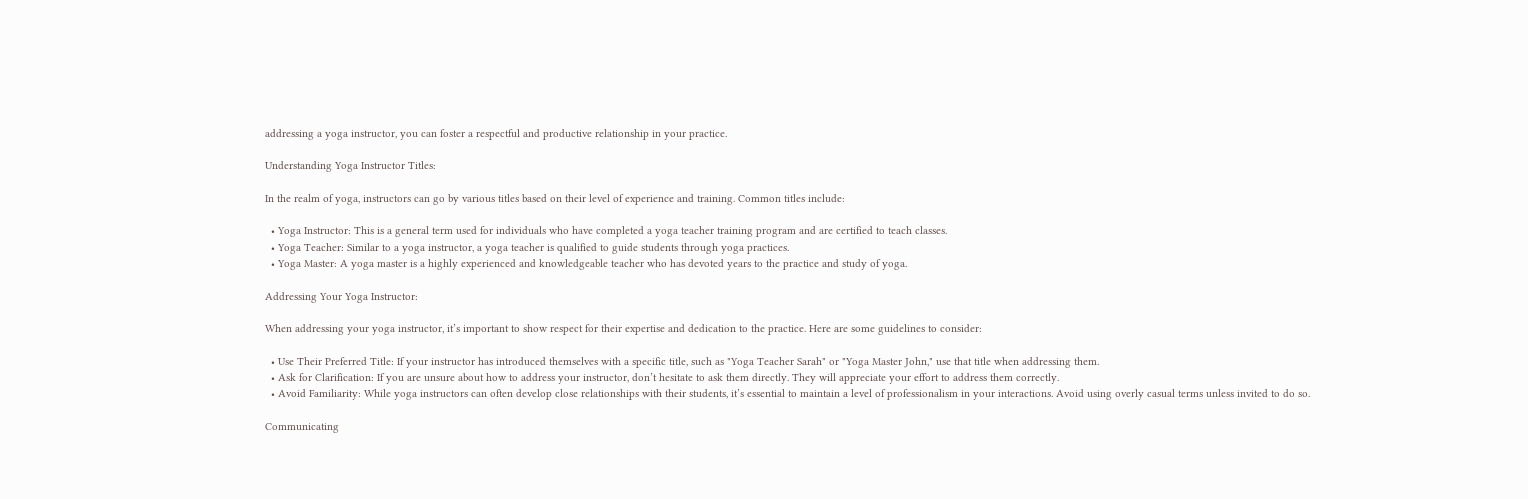addressing a yoga instructor, you can foster a respectful and productive relationship in your practice.

Understanding Yoga Instructor Titles:

In the realm of yoga, instructors can go by various titles based on their level of experience and training. Common titles include:

  • Yoga Instructor: This is a general term used for individuals who have completed a yoga teacher training program and are certified to teach classes.
  • Yoga Teacher: Similar to a yoga instructor, a yoga teacher is qualified to guide students through yoga practices.
  • Yoga Master: A yoga master is a highly experienced and knowledgeable teacher who has devoted years to the practice and study of yoga.

Addressing Your Yoga Instructor:

When addressing your yoga instructor, it’s important to show respect for their expertise and dedication to the practice. Here are some guidelines to consider:

  • Use Their Preferred Title: If your instructor has introduced themselves with a specific title, such as "Yoga Teacher Sarah" or "Yoga Master John," use that title when addressing them.
  • Ask for Clarification: If you are unsure about how to address your instructor, don’t hesitate to ask them directly. They will appreciate your effort to address them correctly.
  • Avoid Familiarity: While yoga instructors can often develop close relationships with their students, it’s essential to maintain a level of professionalism in your interactions. Avoid using overly casual terms unless invited to do so.

Communicating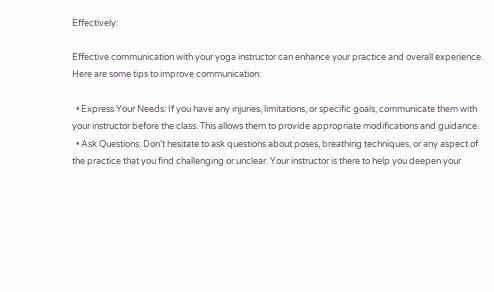Effectively:

Effective communication with your yoga instructor can enhance your practice and overall experience. Here are some tips to improve communication:

  • Express Your Needs: If you have any injuries, limitations, or specific goals, communicate them with your instructor before the class. This allows them to provide appropriate modifications and guidance.
  • Ask Questions: Don’t hesitate to ask questions about poses, breathing techniques, or any aspect of the practice that you find challenging or unclear. Your instructor is there to help you deepen your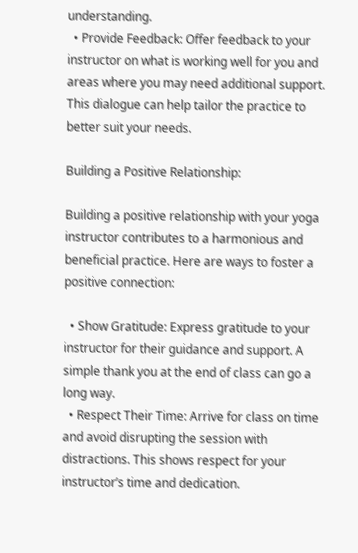understanding.
  • Provide Feedback: Offer feedback to your instructor on what is working well for you and areas where you may need additional support. This dialogue can help tailor the practice to better suit your needs.

Building a Positive Relationship:

Building a positive relationship with your yoga instructor contributes to a harmonious and beneficial practice. Here are ways to foster a positive connection:

  • Show Gratitude: Express gratitude to your instructor for their guidance and support. A simple thank you at the end of class can go a long way.
  • Respect Their Time: Arrive for class on time and avoid disrupting the session with distractions. This shows respect for your instructor’s time and dedication.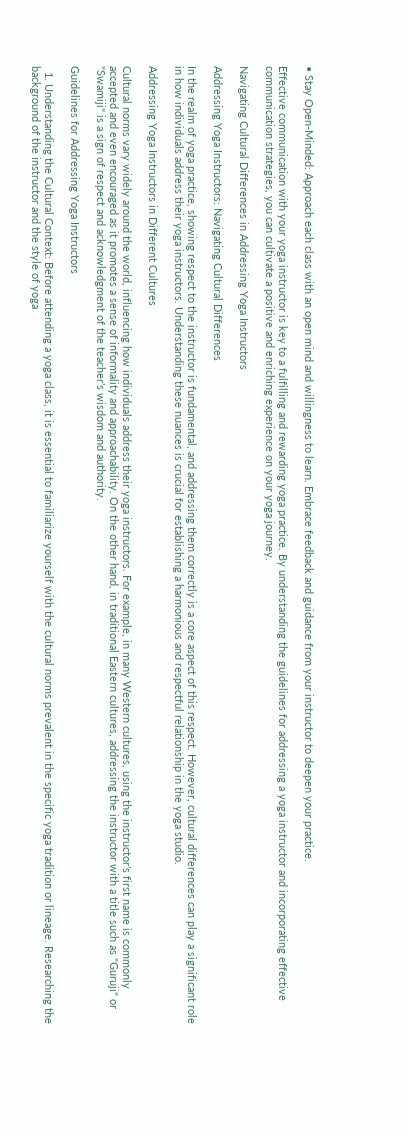• Stay Open-Minded: Approach each class with an open mind and willingness to learn. Embrace feedback and guidance from your instructor to deepen your practice.

Effective communication with your yoga instructor is key to a fulfilling and rewarding yoga practice. By understanding the guidelines for addressing a yoga instructor and incorporating effective communication strategies, you can cultivate a positive and enriching experience on your yoga journey.

Navigating Cultural Differences in Addressing Yoga Instructors

Addressing Yoga Instructors: Navigating Cultural Differences

In the realm of yoga practice, showing respect to the instructor is fundamental, and addressing them correctly is a core aspect of this respect. However, cultural differences can play a significant role in how individuals address their yoga instructors. Understanding these nuances is crucial for establishing a harmonious and respectful relationship in the yoga studio.

Addressing Yoga Instructors in Different Cultures

Cultural norms vary widely around the world, influencing how individuals address their yoga instructors. For example, in many Western cultures, using the instructor’s first name is commonly accepted and even encouraged as it promotes a sense of informality and approachability. On the other hand, in traditional Eastern cultures, addressing the instructor with a title such as "Guruji" or "Swamiji" is a sign of respect and acknowledgment of the teacher’s wisdom and authority.

Guidelines for Addressing Yoga Instructors

  1. Understanding the Cultural Context: Before attending a yoga class, it is essential to familiarize yourself with the cultural norms prevalent in the specific yoga tradition or lineage. Researching the background of the instructor and the style of yoga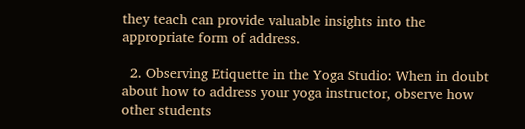they teach can provide valuable insights into the appropriate form of address.

  2. Observing Etiquette in the Yoga Studio: When in doubt about how to address your yoga instructor, observe how other students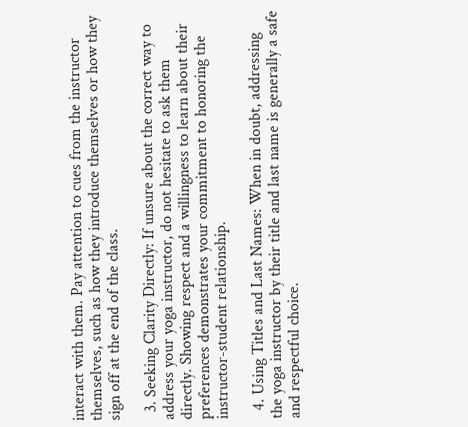interact with them. Pay attention to cues from the instructor themselves, such as how they introduce themselves or how they sign off at the end of the class.

  3. Seeking Clarity Directly: If unsure about the correct way to address your yoga instructor, do not hesitate to ask them directly. Showing respect and a willingness to learn about their preferences demonstrates your commitment to honoring the instructor-student relationship.

  4. Using Titles and Last Names: When in doubt, addressing the yoga instructor by their title and last name is generally a safe and respectful choice.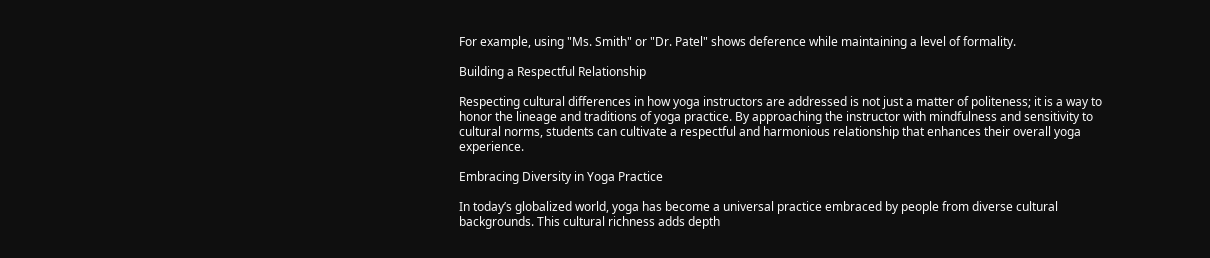For example, using "Ms. Smith" or "Dr. Patel" shows deference while maintaining a level of formality.

Building a Respectful Relationship

Respecting cultural differences in how yoga instructors are addressed is not just a matter of politeness; it is a way to honor the lineage and traditions of yoga practice. By approaching the instructor with mindfulness and sensitivity to cultural norms, students can cultivate a respectful and harmonious relationship that enhances their overall yoga experience.

Embracing Diversity in Yoga Practice

In today’s globalized world, yoga has become a universal practice embraced by people from diverse cultural backgrounds. This cultural richness adds depth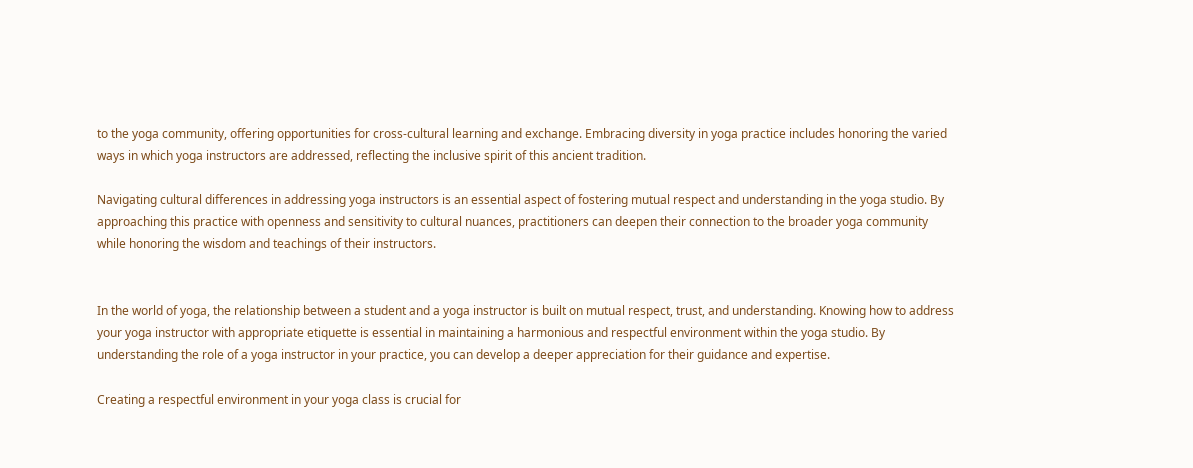to the yoga community, offering opportunities for cross-cultural learning and exchange. Embracing diversity in yoga practice includes honoring the varied ways in which yoga instructors are addressed, reflecting the inclusive spirit of this ancient tradition.

Navigating cultural differences in addressing yoga instructors is an essential aspect of fostering mutual respect and understanding in the yoga studio. By approaching this practice with openness and sensitivity to cultural nuances, practitioners can deepen their connection to the broader yoga community while honoring the wisdom and teachings of their instructors.


In the world of yoga, the relationship between a student and a yoga instructor is built on mutual respect, trust, and understanding. Knowing how to address your yoga instructor with appropriate etiquette is essential in maintaining a harmonious and respectful environment within the yoga studio. By understanding the role of a yoga instructor in your practice, you can develop a deeper appreciation for their guidance and expertise.

Creating a respectful environment in your yoga class is crucial for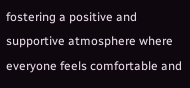fostering a positive and supportive atmosphere where everyone feels comfortable and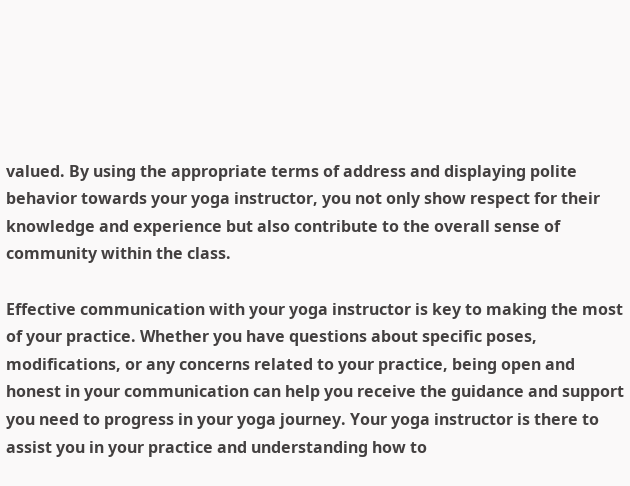valued. By using the appropriate terms of address and displaying polite behavior towards your yoga instructor, you not only show respect for their knowledge and experience but also contribute to the overall sense of community within the class.

Effective communication with your yoga instructor is key to making the most of your practice. Whether you have questions about specific poses, modifications, or any concerns related to your practice, being open and honest in your communication can help you receive the guidance and support you need to progress in your yoga journey. Your yoga instructor is there to assist you in your practice and understanding how to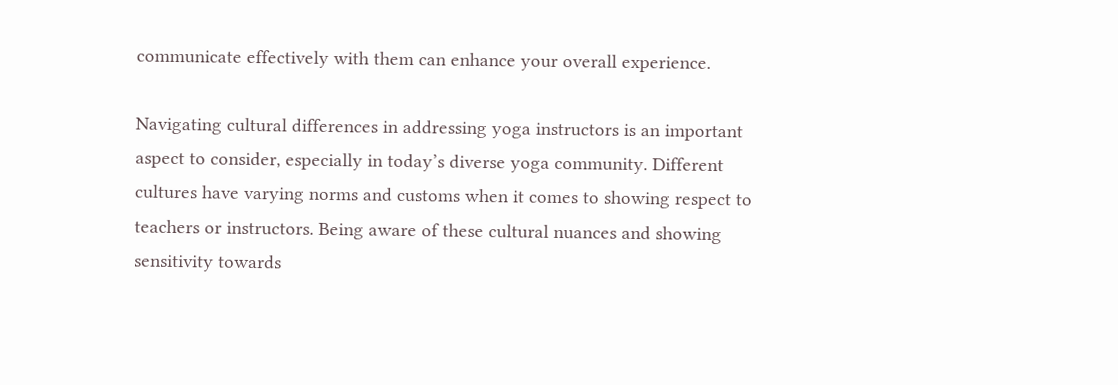communicate effectively with them can enhance your overall experience.

Navigating cultural differences in addressing yoga instructors is an important aspect to consider, especially in today’s diverse yoga community. Different cultures have varying norms and customs when it comes to showing respect to teachers or instructors. Being aware of these cultural nuances and showing sensitivity towards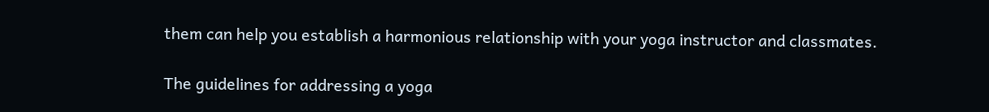them can help you establish a harmonious relationship with your yoga instructor and classmates.

The guidelines for addressing a yoga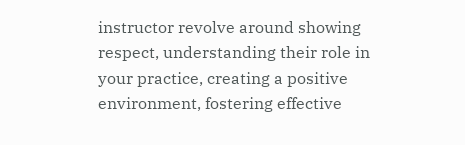instructor revolve around showing respect, understanding their role in your practice, creating a positive environment, fostering effective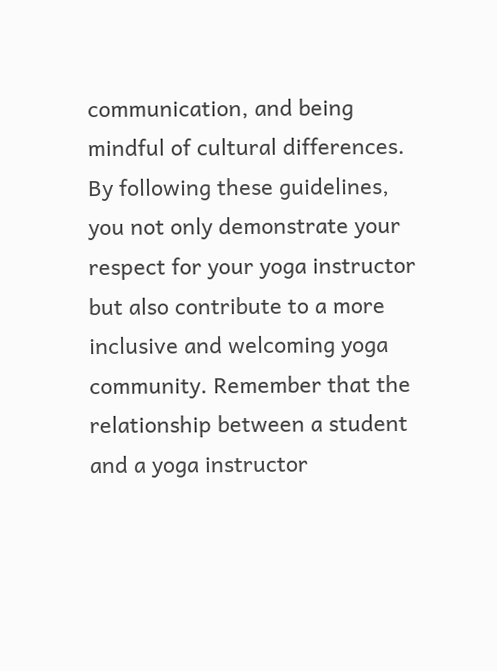communication, and being mindful of cultural differences. By following these guidelines, you not only demonstrate your respect for your yoga instructor but also contribute to a more inclusive and welcoming yoga community. Remember that the relationship between a student and a yoga instructor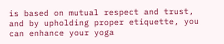is based on mutual respect and trust, and by upholding proper etiquette, you can enhance your yoga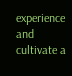experience and cultivate a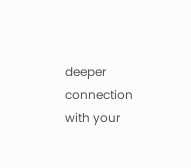deeper connection with your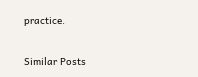practice.

Similar Posts